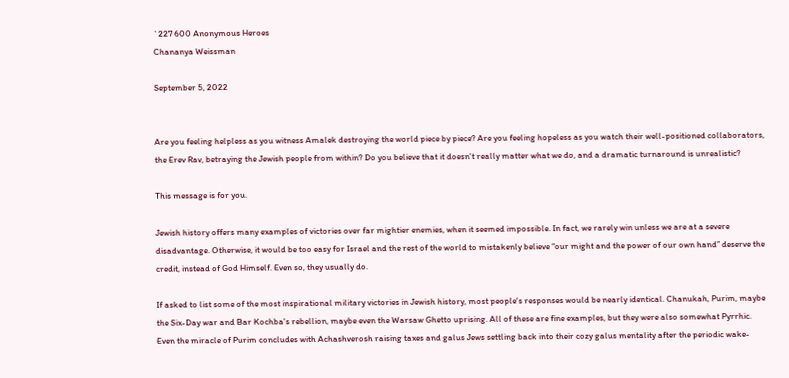`227 600 Anonymous Heroes
Chananya Weissman

September 5, 2022


Are you feeling helpless as you witness Amalek destroying the world piece by piece? Are you feeling hopeless as you watch their well-positioned collaborators, the Erev Rav, betraying the Jewish people from within? Do you believe that it doesn't really matter what we do, and a dramatic turnaround is unrealistic?

This message is for you.

Jewish history offers many examples of victories over far mightier enemies, when it seemed impossible. In fact, we rarely win unless we are at a severe disadvantage. Otherwise, it would be too easy for Israel and the rest of the world to mistakenly believe “our might and the power of our own hand” deserve the credit, instead of God Himself. Even so, they usually do.

If asked to list some of the most inspirational military victories in Jewish history, most people's responses would be nearly identical. Chanukah, Purim, maybe the Six-Day war and Bar Kochba's rebellion, maybe even the Warsaw Ghetto uprising. All of these are fine examples, but they were also somewhat Pyrrhic. Even the miracle of Purim concludes with Achashverosh raising taxes and galus Jews settling back into their cozy galus mentality after the periodic wake-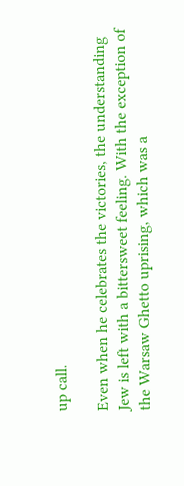up call.

Even when he celebrates the victories, the understanding Jew is left with a bittersweet feeling. With the exception of the Warsaw Ghetto uprising, which was a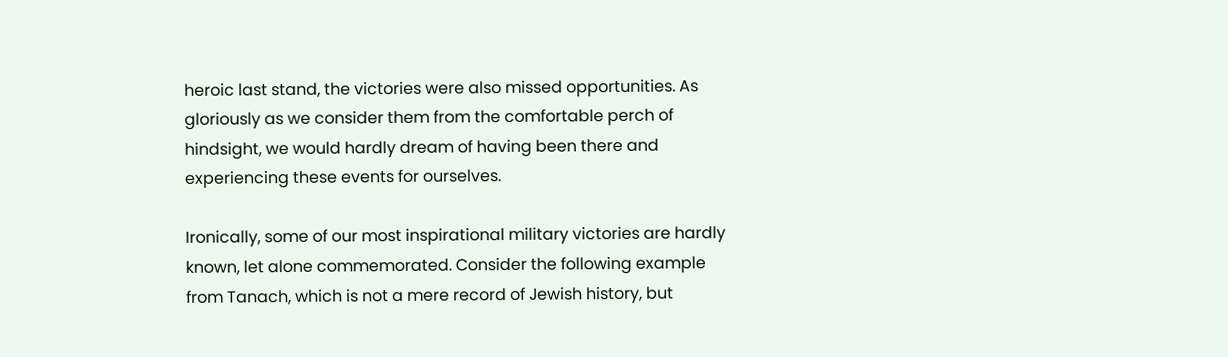heroic last stand, the victories were also missed opportunities. As gloriously as we consider them from the comfortable perch of hindsight, we would hardly dream of having been there and experiencing these events for ourselves.

Ironically, some of our most inspirational military victories are hardly known, let alone commemorated. Consider the following example from Tanach, which is not a mere record of Jewish history, but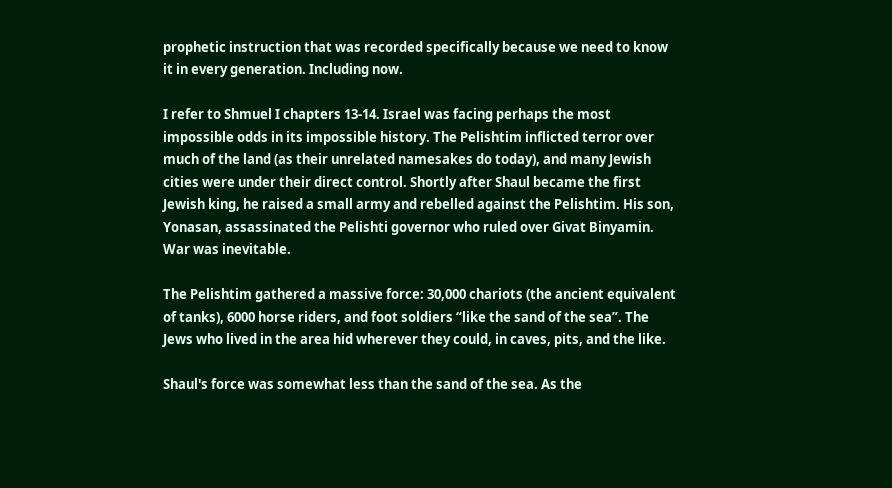prophetic instruction that was recorded specifically because we need to know it in every generation. Including now.

I refer to Shmuel I chapters 13-14. Israel was facing perhaps the most impossible odds in its impossible history. The Pelishtim inflicted terror over much of the land (as their unrelated namesakes do today), and many Jewish cities were under their direct control. Shortly after Shaul became the first Jewish king, he raised a small army and rebelled against the Pelishtim. His son, Yonasan, assassinated the Pelishti governor who ruled over Givat Binyamin. War was inevitable.

The Pelishtim gathered a massive force: 30,000 chariots (the ancient equivalent of tanks), 6000 horse riders, and foot soldiers “like the sand of the sea”. The Jews who lived in the area hid wherever they could, in caves, pits, and the like.

Shaul's force was somewhat less than the sand of the sea. As the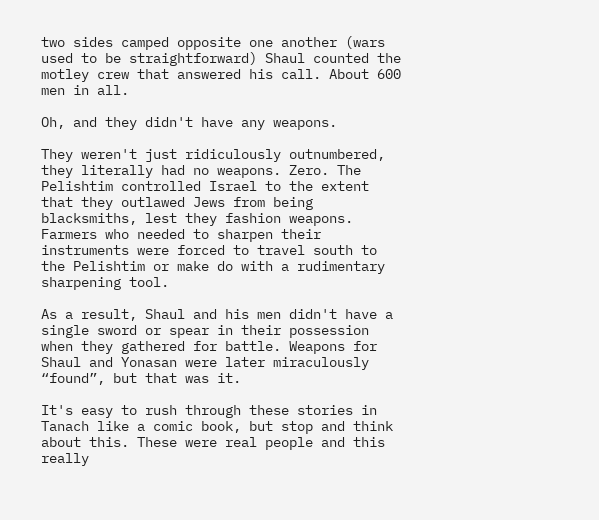two sides camped opposite one another (wars used to be straightforward) Shaul counted the motley crew that answered his call. About 600 men in all.

Oh, and they didn't have any weapons.

They weren't just ridiculously outnumbered, they literally had no weapons. Zero. The Pelishtim controlled Israel to the extent that they outlawed Jews from being blacksmiths, lest they fashion weapons. Farmers who needed to sharpen their instruments were forced to travel south to the Pelishtim or make do with a rudimentary sharpening tool.

As a result, Shaul and his men didn't have a single sword or spear in their possession when they gathered for battle. Weapons for Shaul and Yonasan were later miraculously “found”, but that was it.

It's easy to rush through these stories in Tanach like a comic book, but stop and think about this. These were real people and this really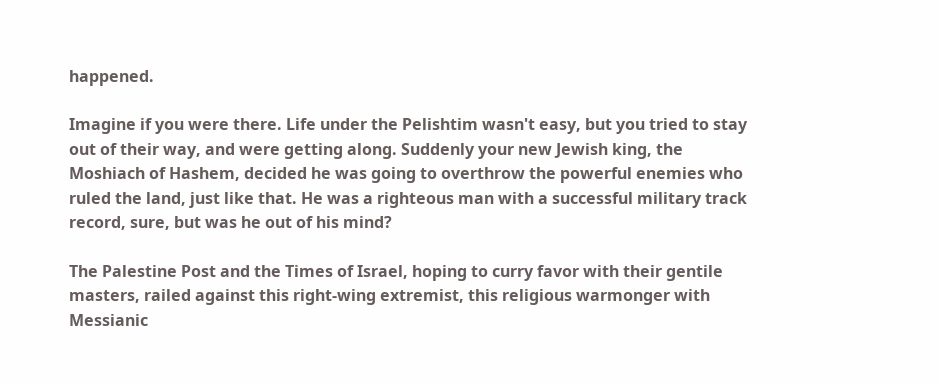happened.

Imagine if you were there. Life under the Pelishtim wasn't easy, but you tried to stay out of their way, and were getting along. Suddenly your new Jewish king, the Moshiach of Hashem, decided he was going to overthrow the powerful enemies who ruled the land, just like that. He was a righteous man with a successful military track record, sure, but was he out of his mind?

The Palestine Post and the Times of Israel, hoping to curry favor with their gentile masters, railed against this right-wing extremist, this religious warmonger with Messianic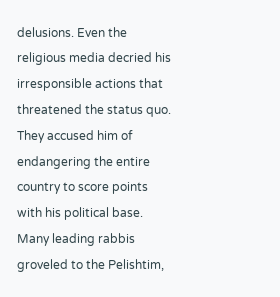delusions. Even the religious media decried his irresponsible actions that threatened the status quo. They accused him of endangering the entire country to score points with his political base. Many leading rabbis groveled to the Pelishtim,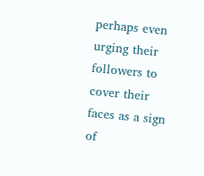perhaps even urging their followers to cover their faces as a sign of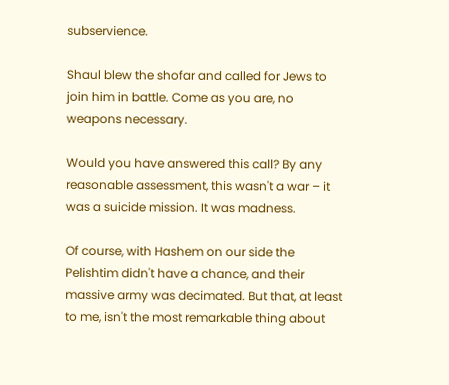subservience.

Shaul blew the shofar and called for Jews to join him in battle. Come as you are, no weapons necessary.

Would you have answered this call? By any reasonable assessment, this wasn't a war – it was a suicide mission. It was madness.

Of course, with Hashem on our side the Pelishtim didn't have a chance, and their massive army was decimated. But that, at least to me, isn't the most remarkable thing about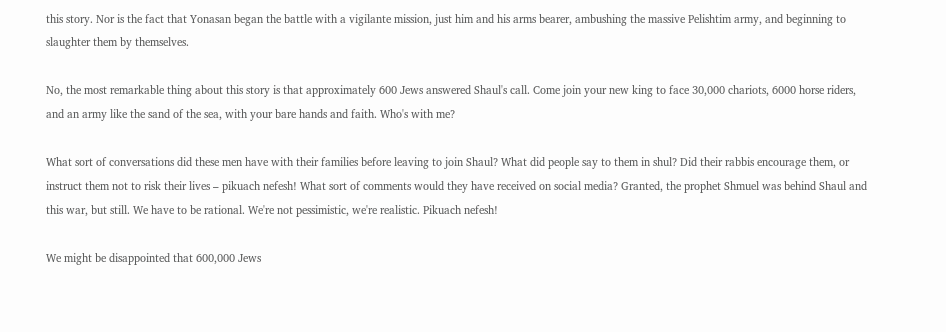this story. Nor is the fact that Yonasan began the battle with a vigilante mission, just him and his arms bearer, ambushing the massive Pelishtim army, and beginning to slaughter them by themselves.

No, the most remarkable thing about this story is that approximately 600 Jews answered Shaul's call. Come join your new king to face 30,000 chariots, 6000 horse riders, and an army like the sand of the sea, with your bare hands and faith. Who's with me?

What sort of conversations did these men have with their families before leaving to join Shaul? What did people say to them in shul? Did their rabbis encourage them, or instruct them not to risk their lives – pikuach nefesh! What sort of comments would they have received on social media? Granted, the prophet Shmuel was behind Shaul and this war, but still. We have to be rational. We're not pessimistic, we're realistic. Pikuach nefesh!

We might be disappointed that 600,000 Jews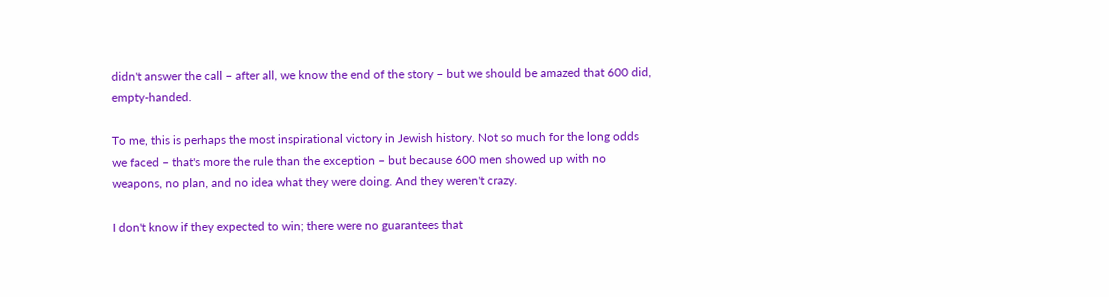didn't answer the call – after all, we know the end of the story – but we should be amazed that 600 did, empty-handed.

To me, this is perhaps the most inspirational victory in Jewish history. Not so much for the long odds we faced – that's more the rule than the exception – but because 600 men showed up with no weapons, no plan, and no idea what they were doing. And they weren't crazy.

I don't know if they expected to win; there were no guarantees that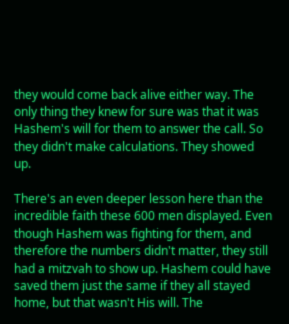they would come back alive either way. The only thing they knew for sure was that it was Hashem's will for them to answer the call. So they didn't make calculations. They showed up.

There's an even deeper lesson here than the incredible faith these 600 men displayed. Even though Hashem was fighting for them, and therefore the numbers didn't matter, they still had a mitzvah to show up. Hashem could have saved them just the same if they all stayed home, but that wasn't His will. The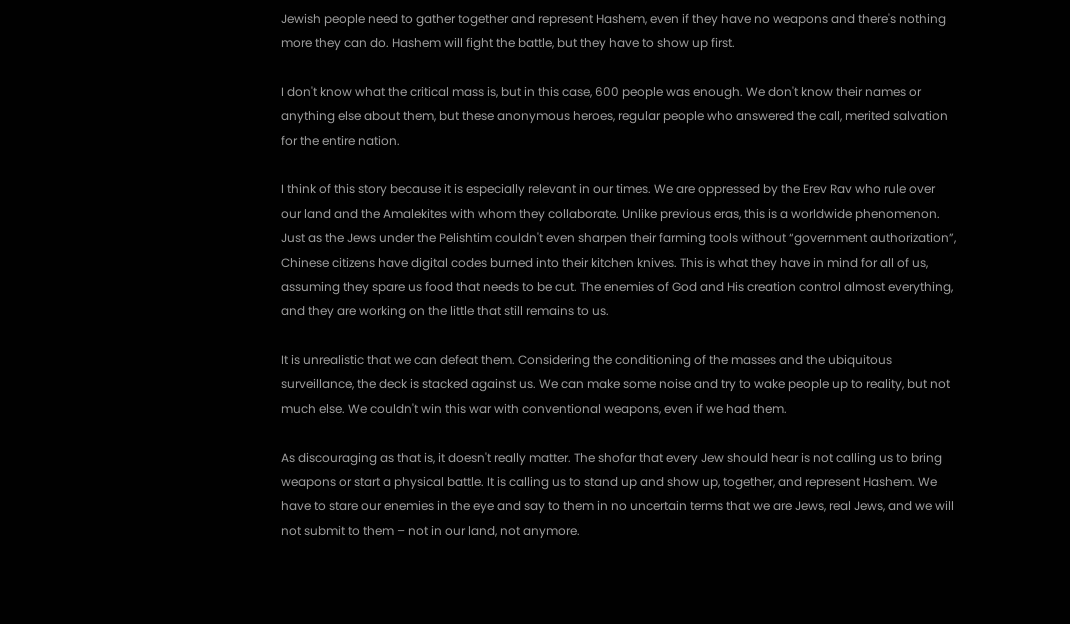Jewish people need to gather together and represent Hashem, even if they have no weapons and there's nothing more they can do. Hashem will fight the battle, but they have to show up first.

I don't know what the critical mass is, but in this case, 600 people was enough. We don't know their names or anything else about them, but these anonymous heroes, regular people who answered the call, merited salvation for the entire nation.

I think of this story because it is especially relevant in our times. We are oppressed by the Erev Rav who rule over our land and the Amalekites with whom they collaborate. Unlike previous eras, this is a worldwide phenomenon. Just as the Jews under the Pelishtim couldn't even sharpen their farming tools without “government authorization”, Chinese citizens have digital codes burned into their kitchen knives. This is what they have in mind for all of us, assuming they spare us food that needs to be cut. The enemies of God and His creation control almost everything, and they are working on the little that still remains to us.

It is unrealistic that we can defeat them. Considering the conditioning of the masses and the ubiquitous surveillance, the deck is stacked against us. We can make some noise and try to wake people up to reality, but not much else. We couldn't win this war with conventional weapons, even if we had them.

As discouraging as that is, it doesn't really matter. The shofar that every Jew should hear is not calling us to bring weapons or start a physical battle. It is calling us to stand up and show up, together, and represent Hashem. We have to stare our enemies in the eye and say to them in no uncertain terms that we are Jews, real Jews, and we will not submit to them – not in our land, not anymore.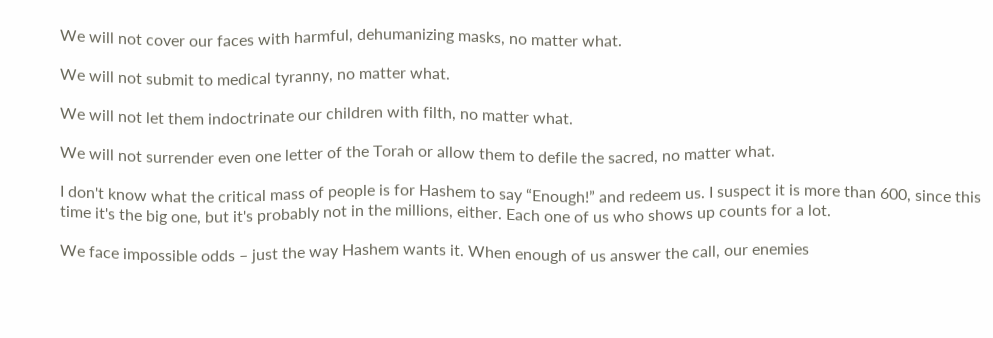We will not cover our faces with harmful, dehumanizing masks, no matter what.

We will not submit to medical tyranny, no matter what.

We will not let them indoctrinate our children with filth, no matter what.

We will not surrender even one letter of the Torah or allow them to defile the sacred, no matter what.

I don't know what the critical mass of people is for Hashem to say “Enough!” and redeem us. I suspect it is more than 600, since this time it's the big one, but it's probably not in the millions, either. Each one of us who shows up counts for a lot.

We face impossible odds – just the way Hashem wants it. When enough of us answer the call, our enemies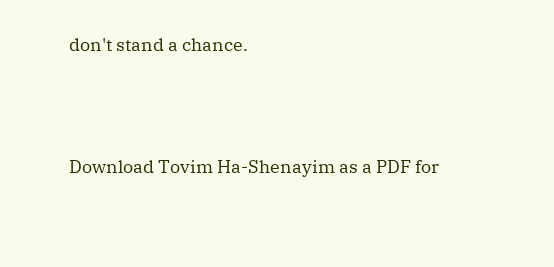don't stand a chance.



Download Tovim Ha-Shenayim as a PDF for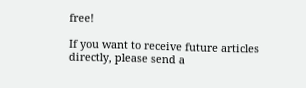free!

If you want to receive future articles directly, please send a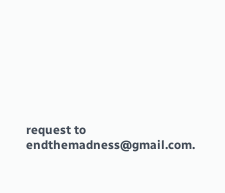request to endthemadness@gmail.com.